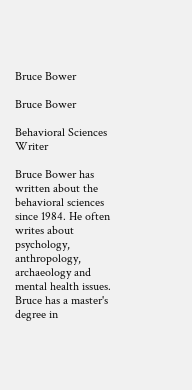Bruce Bower

Bruce Bower

Behavioral Sciences Writer

Bruce Bower has written about the behavioral sciences since 1984. He often writes about psychology, anthropology, archaeology and mental health issues. Bruce has a master's degree in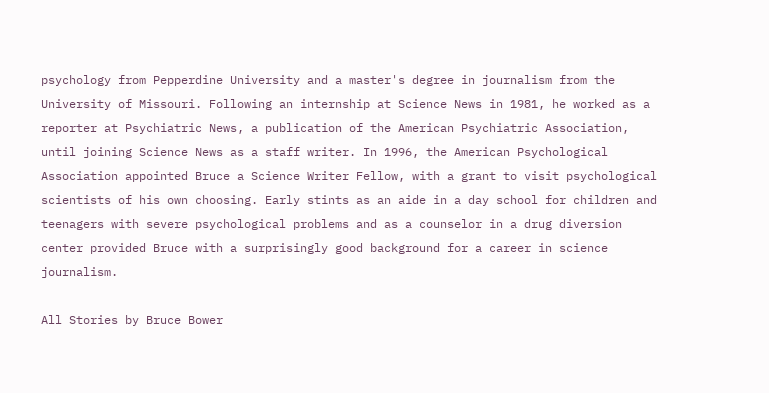psychology from Pepperdine University and a master's degree in journalism from the University of Missouri. Following an internship at Science News in 1981, he worked as a reporter at Psychiatric News, a publication of the American Psychiatric Association, until joining Science News as a staff writer. In 1996, the American Psychological Association appointed Bruce a Science Writer Fellow, with a grant to visit psychological scientists of his own choosing. Early stints as an aide in a day school for children and teenagers with severe psychological problems and as a counselor in a drug diversion center provided Bruce with a surprisingly good background for a career in science journalism.

All Stories by Bruce Bower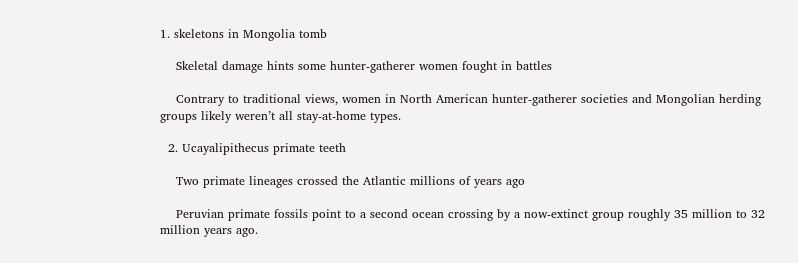1. skeletons in Mongolia tomb

    Skeletal damage hints some hunter-gatherer women fought in battles

    Contrary to traditional views, women in North American hunter-gatherer societies and Mongolian herding groups likely weren’t all stay-at-home types.

  2. Ucayalipithecus primate teeth

    Two primate lineages crossed the Atlantic millions of years ago

    Peruvian primate fossils point to a second ocean crossing by a now-extinct group roughly 35 million to 32 million years ago.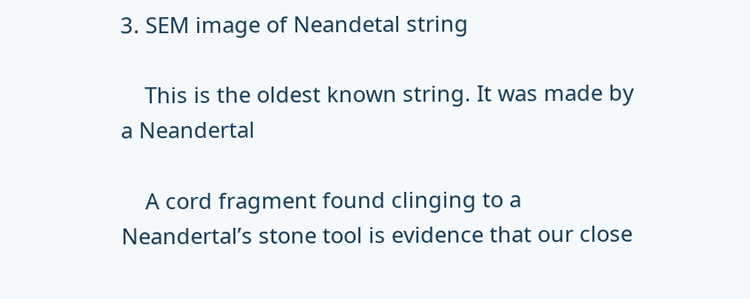3. SEM image of Neandetal string

    This is the oldest known string. It was made by a Neandertal

    A cord fragment found clinging to a Neandertal’s stone tool is evidence that our close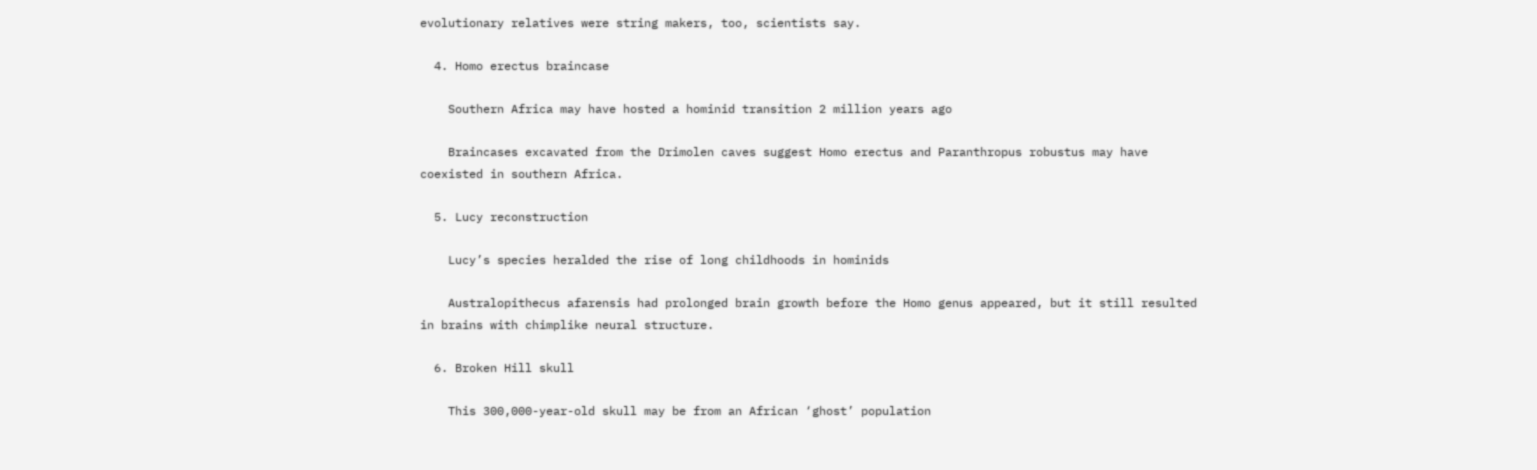evolutionary relatives were string makers, too, scientists say.

  4. Homo erectus braincase

    Southern Africa may have hosted a hominid transition 2 million years ago

    Braincases excavated from the Drimolen caves suggest Homo erectus and Paranthropus robustus may have coexisted in southern Africa.

  5. Lucy reconstruction

    Lucy’s species heralded the rise of long childhoods in hominids

    Australopithecus afarensis had prolonged brain growth before the Homo genus appeared, but it still resulted in brains with chimplike neural structure.

  6. Broken Hill skull

    This 300,000-year-old skull may be from an African ‘ghost’ population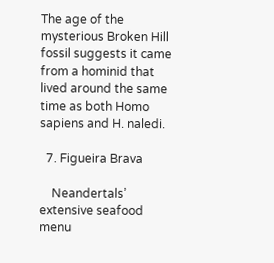The age of the mysterious Broken Hill fossil suggests it came from a hominid that lived around the same time as both Homo sapiens and H. naledi.

  7. Figueira Brava

    Neandertals’ extensive seafood menu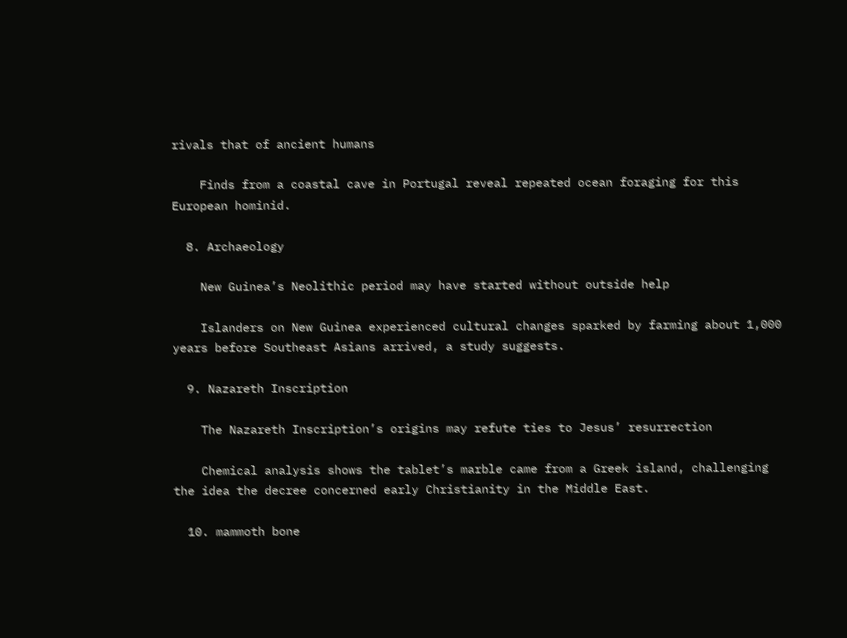rivals that of ancient humans

    Finds from a coastal cave in Portugal reveal repeated ocean foraging for this European hominid.

  8. Archaeology

    New Guinea’s Neolithic period may have started without outside help

    Islanders on New Guinea experienced cultural changes sparked by farming about 1,000 years before Southeast Asians arrived, a study suggests.

  9. Nazareth Inscription

    The Nazareth Inscription’s origins may refute ties to Jesus’ resurrection

    Chemical analysis shows the tablet’s marble came from a Greek island, challenging the idea the decree concerned early Christianity in the Middle East.

  10. mammoth bone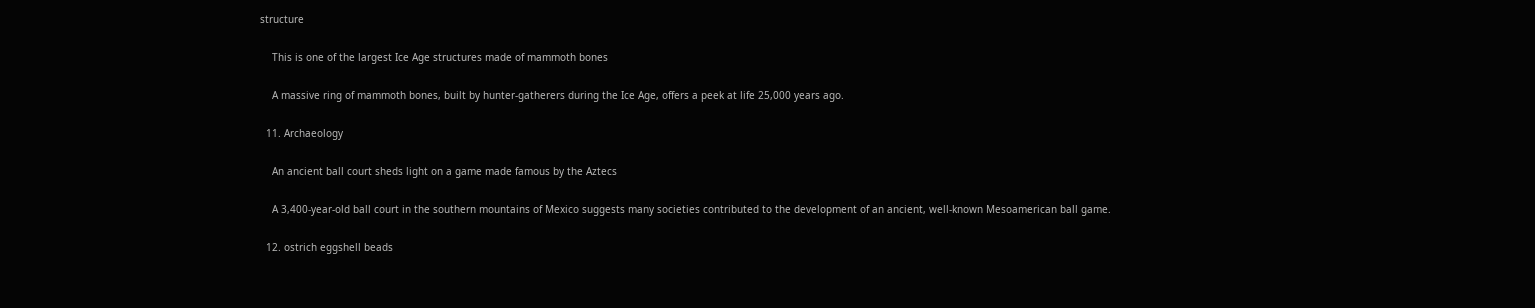structure

    This is one of the largest Ice Age structures made of mammoth bones

    A massive ring of mammoth bones, built by hunter-gatherers during the Ice Age, offers a peek at life 25,000 years ago.

  11. Archaeology

    An ancient ball court sheds light on a game made famous by the Aztecs

    A 3,400-year-old ball court in the southern mountains of Mexico suggests many societies contributed to the development of an ancient, well-known Mesoamerican ball game.

  12. ostrich eggshell beads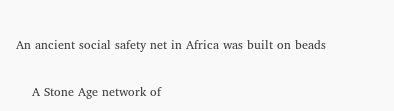An ancient social safety net in Africa was built on beads

    A Stone Age network of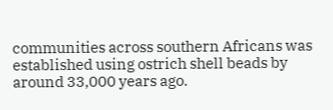communities across southern Africans was established using ostrich shell beads by around 33,000 years ago.